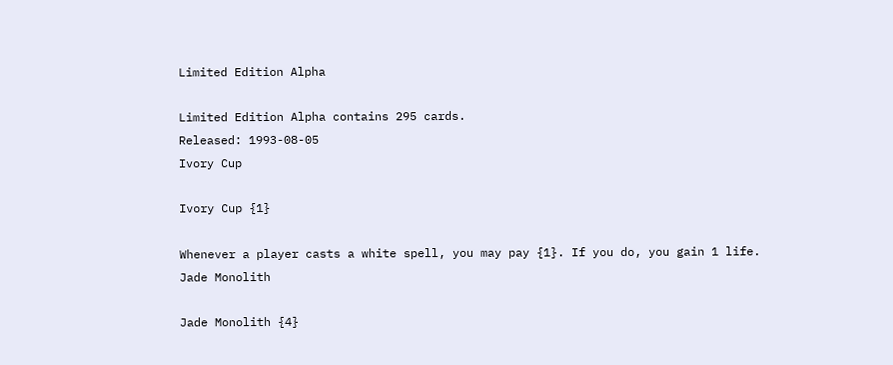Limited Edition Alpha

Limited Edition Alpha contains 295 cards.
Released: 1993-08-05
Ivory Cup

Ivory Cup {1}

Whenever a player casts a white spell, you may pay {1}. If you do, you gain 1 life.
Jade Monolith

Jade Monolith {4}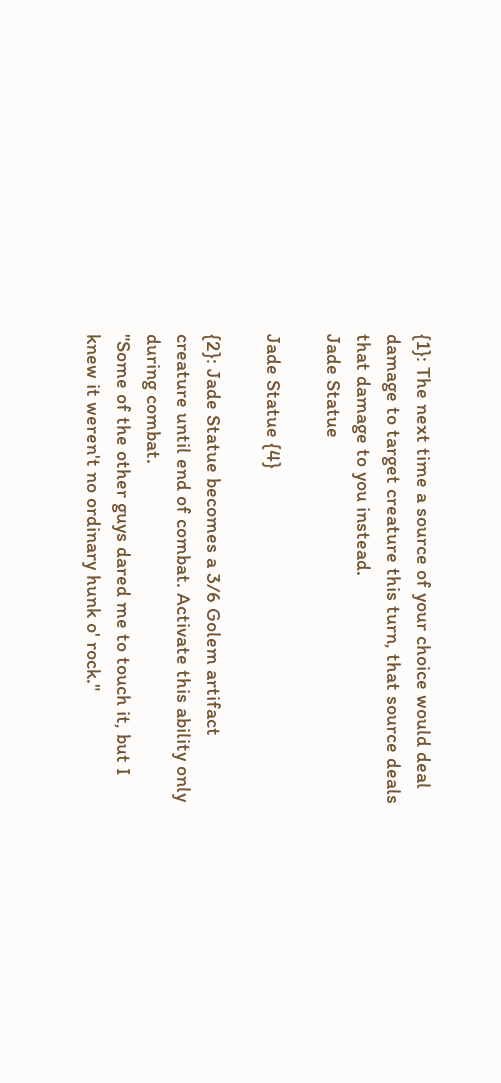{1}: The next time a source of your choice would deal damage to target creature this turn, that source deals that damage to you instead.
Jade Statue

Jade Statue {4}

{2}: Jade Statue becomes a 3/6 Golem artifact creature until end of combat. Activate this ability only during combat.
"Some of the other guys dared me to touch it, but I knew it weren't no ordinary hunk o' rock."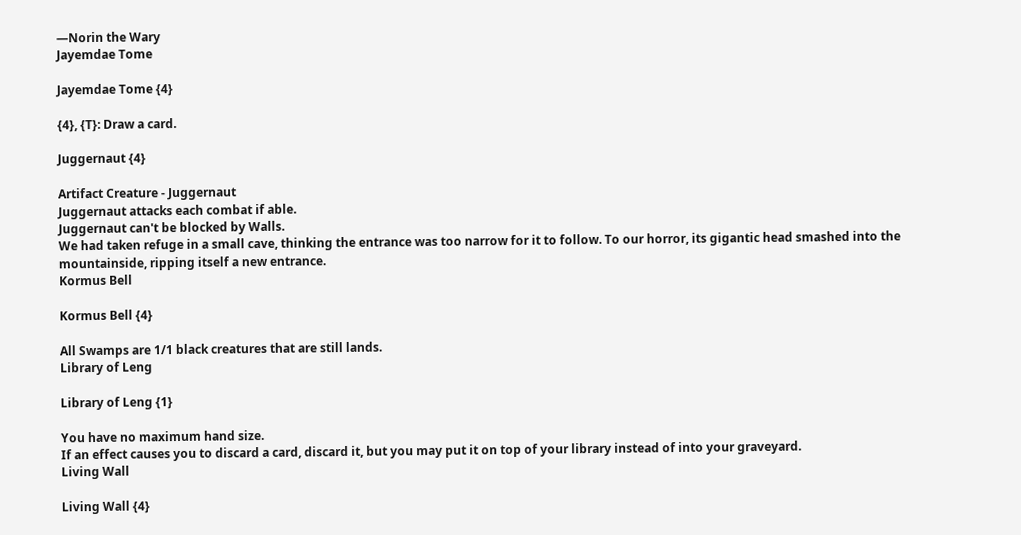—Norin the Wary
Jayemdae Tome

Jayemdae Tome {4}

{4}, {T}: Draw a card.

Juggernaut {4}

Artifact Creature - Juggernaut
Juggernaut attacks each combat if able.
Juggernaut can't be blocked by Walls.
We had taken refuge in a small cave, thinking the entrance was too narrow for it to follow. To our horror, its gigantic head smashed into the mountainside, ripping itself a new entrance.
Kormus Bell

Kormus Bell {4}

All Swamps are 1/1 black creatures that are still lands.
Library of Leng

Library of Leng {1}

You have no maximum hand size.
If an effect causes you to discard a card, discard it, but you may put it on top of your library instead of into your graveyard.
Living Wall

Living Wall {4}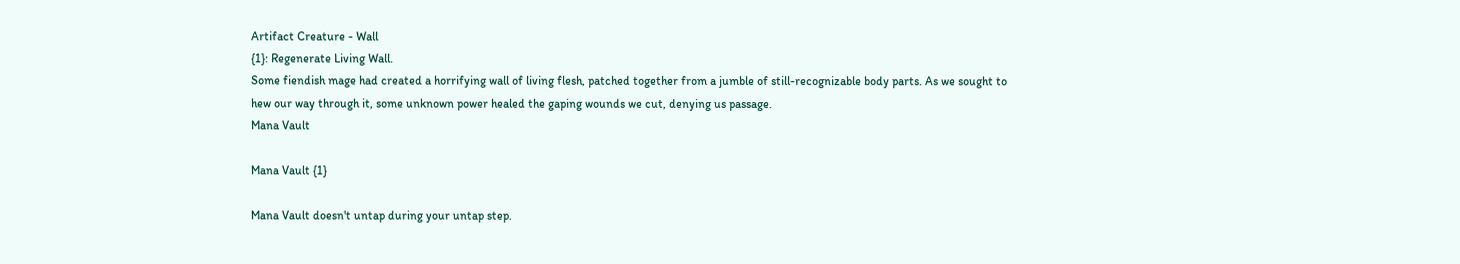Artifact Creature - Wall
{1}: Regenerate Living Wall.
Some fiendish mage had created a horrifying wall of living flesh, patched together from a jumble of still-recognizable body parts. As we sought to hew our way through it, some unknown power healed the gaping wounds we cut, denying us passage.
Mana Vault

Mana Vault {1}

Mana Vault doesn't untap during your untap step.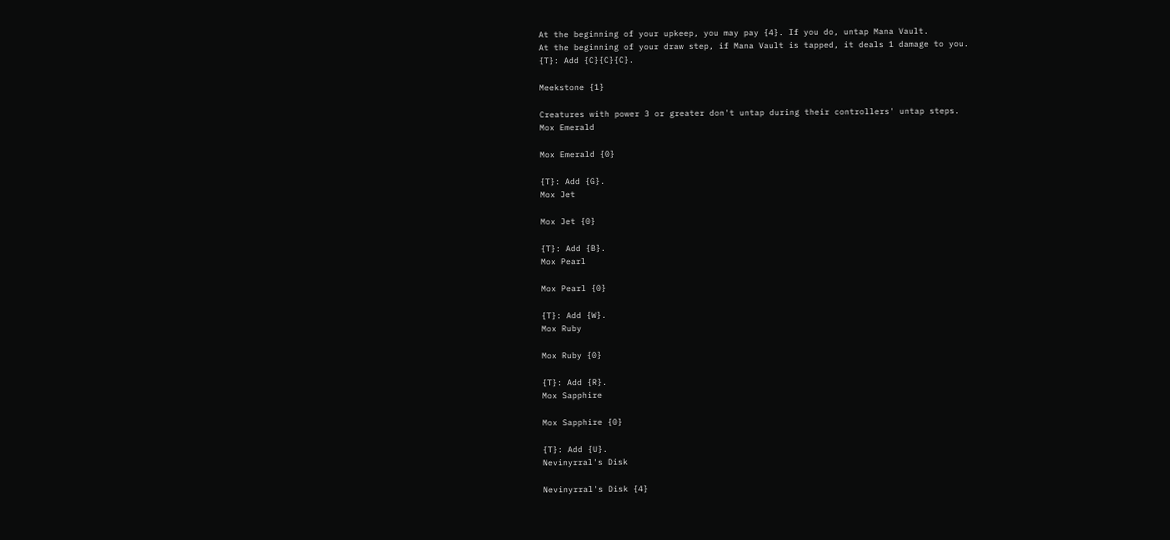At the beginning of your upkeep, you may pay {4}. If you do, untap Mana Vault.
At the beginning of your draw step, if Mana Vault is tapped, it deals 1 damage to you.
{T}: Add {C}{C}{C}.

Meekstone {1}

Creatures with power 3 or greater don't untap during their controllers' untap steps.
Mox Emerald

Mox Emerald {0}

{T}: Add {G}.
Mox Jet

Mox Jet {0}

{T}: Add {B}.
Mox Pearl

Mox Pearl {0}

{T}: Add {W}.
Mox Ruby

Mox Ruby {0}

{T}: Add {R}.
Mox Sapphire

Mox Sapphire {0}

{T}: Add {U}.
Nevinyrral's Disk

Nevinyrral's Disk {4}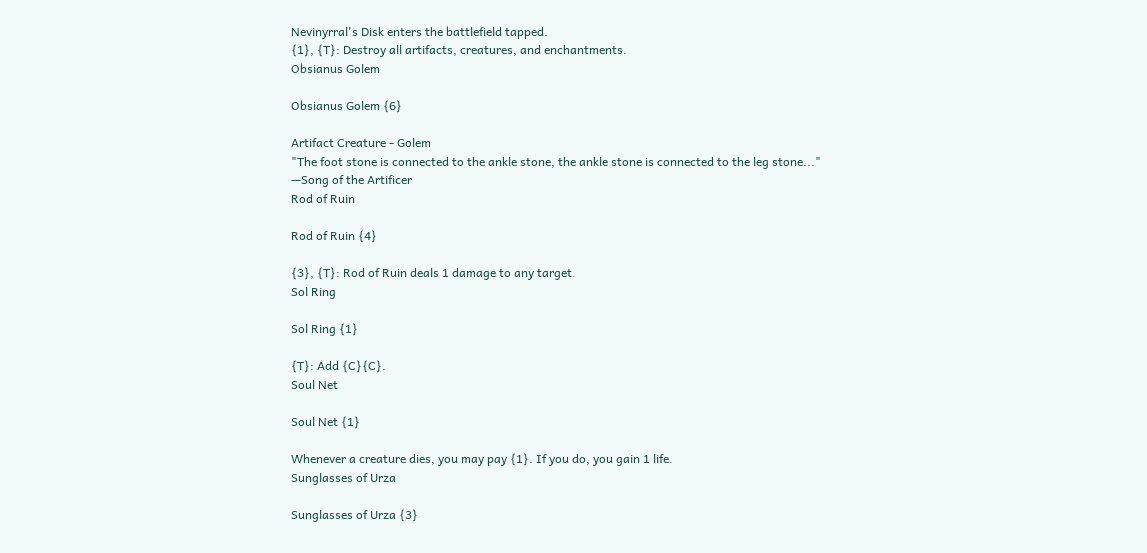Nevinyrral's Disk enters the battlefield tapped.
{1}, {T}: Destroy all artifacts, creatures, and enchantments.
Obsianus Golem

Obsianus Golem {6}

Artifact Creature - Golem
"The foot stone is connected to the ankle stone, the ankle stone is connected to the leg stone..."
—Song of the Artificer
Rod of Ruin

Rod of Ruin {4}

{3}, {T}: Rod of Ruin deals 1 damage to any target.
Sol Ring

Sol Ring {1}

{T}: Add {C}{C}.
Soul Net

Soul Net {1}

Whenever a creature dies, you may pay {1}. If you do, you gain 1 life.
Sunglasses of Urza

Sunglasses of Urza {3}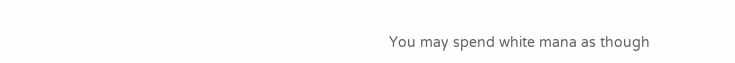You may spend white mana as though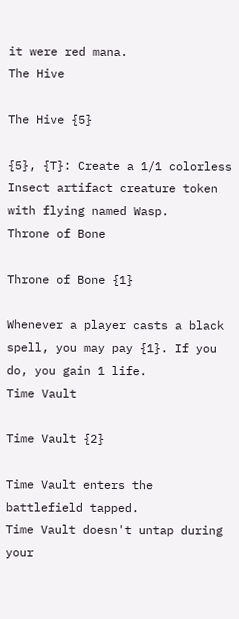it were red mana.
The Hive

The Hive {5}

{5}, {T}: Create a 1/1 colorless Insect artifact creature token with flying named Wasp.
Throne of Bone

Throne of Bone {1}

Whenever a player casts a black spell, you may pay {1}. If you do, you gain 1 life.
Time Vault

Time Vault {2}

Time Vault enters the battlefield tapped.
Time Vault doesn't untap during your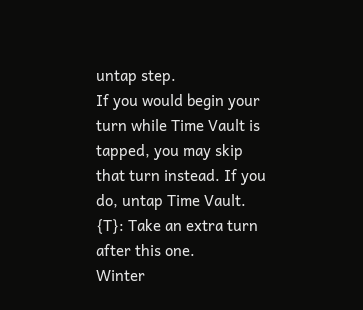untap step.
If you would begin your turn while Time Vault is tapped, you may skip that turn instead. If you do, untap Time Vault.
{T}: Take an extra turn after this one.
Winter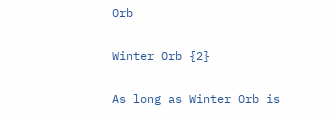Orb

Winter Orb {2}

As long as Winter Orb is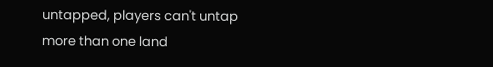untapped, players can't untap more than one land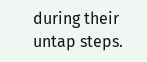during their untap steps.